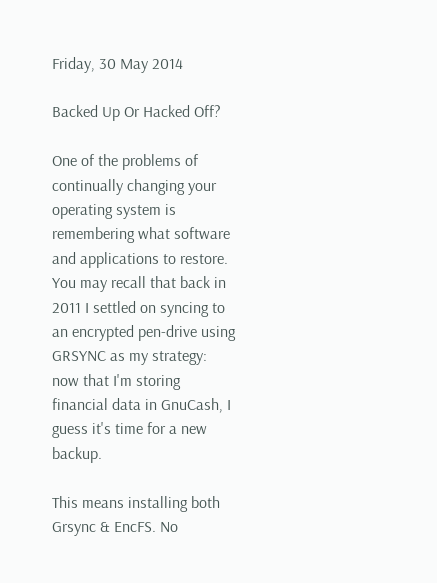Friday, 30 May 2014

Backed Up Or Hacked Off?

One of the problems of continually changing your operating system is remembering what software and applications to restore. You may recall that back in 2011 I settled on syncing to an encrypted pen-drive using GRSYNC as my strategy: now that I'm storing financial data in GnuCash, I guess it's time for a new backup.

This means installing both Grsync & EncFS. No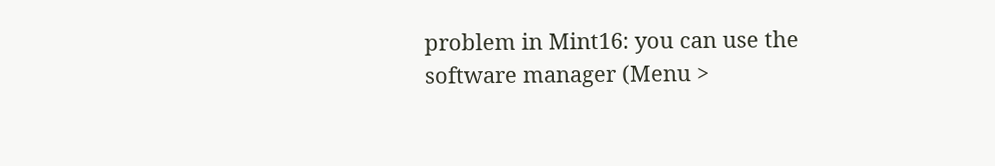problem in Mint16: you can use the software manager (Menu >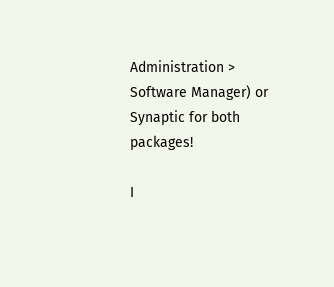Administration > Software Manager) or Synaptic for both packages!

I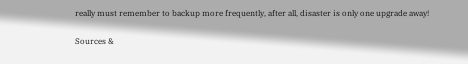really must remember to backup more frequently, after all, disaster is only one upgrade away!

Sources &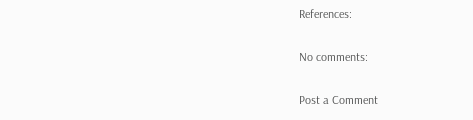References:

No comments:

Post a Comment